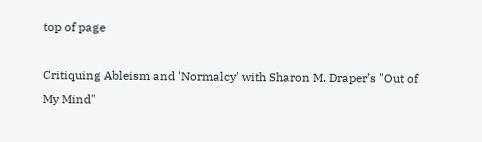top of page

Critiquing Ableism and 'Normalcy' with Sharon M. Draper’s "Out of My Mind"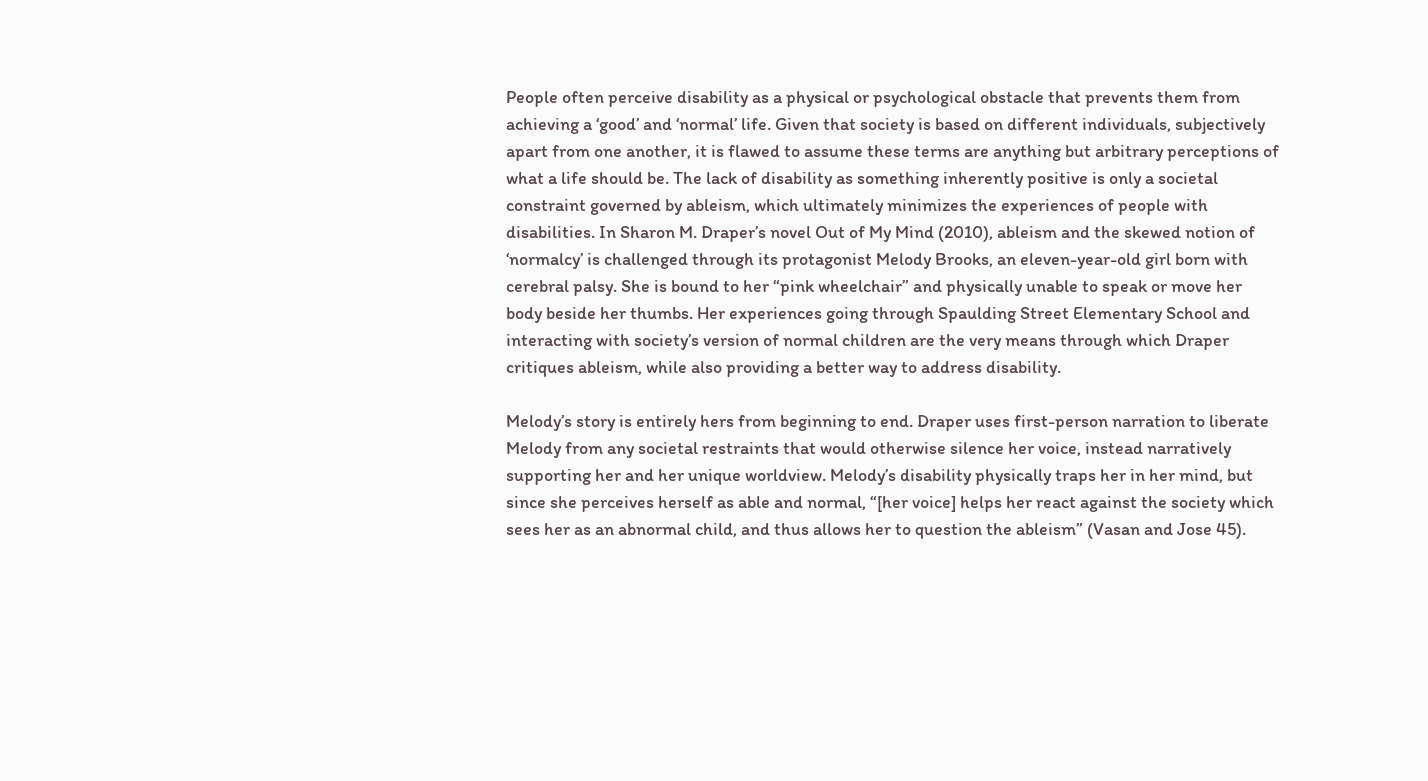People often perceive disability as a physical or psychological obstacle that prevents them from achieving a ‘good’ and ‘normal’ life. Given that society is based on different individuals, subjectively apart from one another, it is flawed to assume these terms are anything but arbitrary perceptions of what a life should be. The lack of disability as something inherently positive is only a societal constraint governed by ableism, which ultimately minimizes the experiences of people with disabilities. In Sharon M. Draper’s novel Out of My Mind (2010), ableism and the skewed notion of ‘normalcy’ is challenged through its protagonist Melody Brooks, an eleven-year-old girl born with cerebral palsy. She is bound to her “pink wheelchair” and physically unable to speak or move her body beside her thumbs. Her experiences going through Spaulding Street Elementary School and interacting with society’s version of normal children are the very means through which Draper critiques ableism, while also providing a better way to address disability.

Melody’s story is entirely hers from beginning to end. Draper uses first-person narration to liberate Melody from any societal restraints that would otherwise silence her voice, instead narratively supporting her and her unique worldview. Melody’s disability physically traps her in her mind, but since she perceives herself as able and normal, “[her voice] helps her react against the society which sees her as an abnormal child, and thus allows her to question the ableism” (Vasan and Jose 45).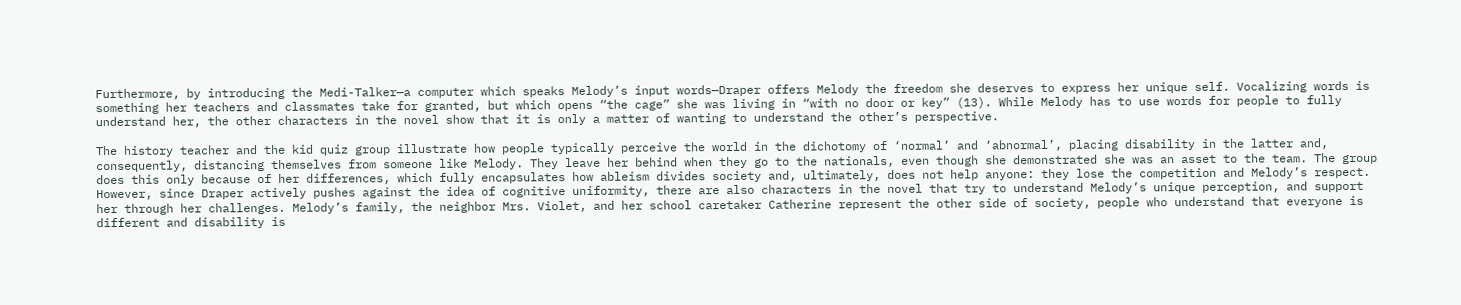Furthermore, by introducing the Medi-Talker—a computer which speaks Melody’s input words—Draper offers Melody the freedom she deserves to express her unique self. Vocalizing words is something her teachers and classmates take for granted, but which opens “the cage” she was living in “with no door or key” (13). While Melody has to use words for people to fully understand her, the other characters in the novel show that it is only a matter of wanting to understand the other’s perspective.

The history teacher and the kid quiz group illustrate how people typically perceive the world in the dichotomy of ‘normal’ and ‘abnormal’, placing disability in the latter and, consequently, distancing themselves from someone like Melody. They leave her behind when they go to the nationals, even though she demonstrated she was an asset to the team. The group does this only because of her differences, which fully encapsulates how ableism divides society and, ultimately, does not help anyone: they lose the competition and Melody’s respect. However, since Draper actively pushes against the idea of cognitive uniformity, there are also characters in the novel that try to understand Melody’s unique perception, and support her through her challenges. Melody’s family, the neighbor Mrs. Violet, and her school caretaker Catherine represent the other side of society, people who understand that everyone is different and disability is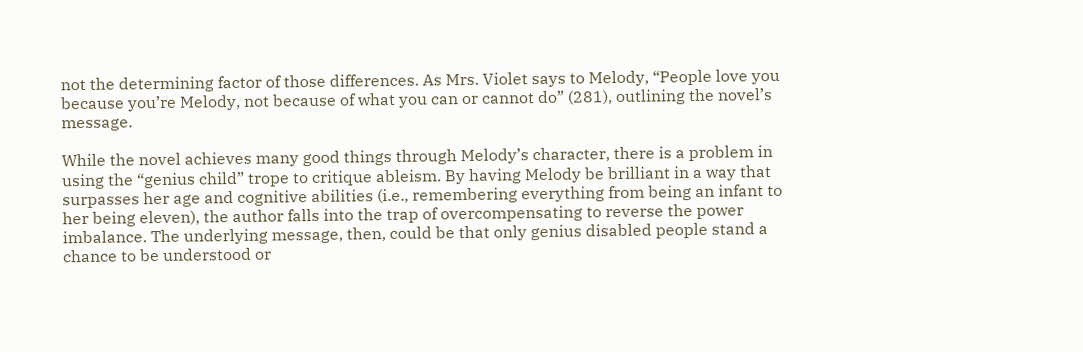not the determining factor of those differences. As Mrs. Violet says to Melody, “People love you because you’re Melody, not because of what you can or cannot do” (281), outlining the novel’s message.

While the novel achieves many good things through Melody’s character, there is a problem in using the “genius child” trope to critique ableism. By having Melody be brilliant in a way that surpasses her age and cognitive abilities (i.e., remembering everything from being an infant to her being eleven), the author falls into the trap of overcompensating to reverse the power imbalance. The underlying message, then, could be that only genius disabled people stand a chance to be understood or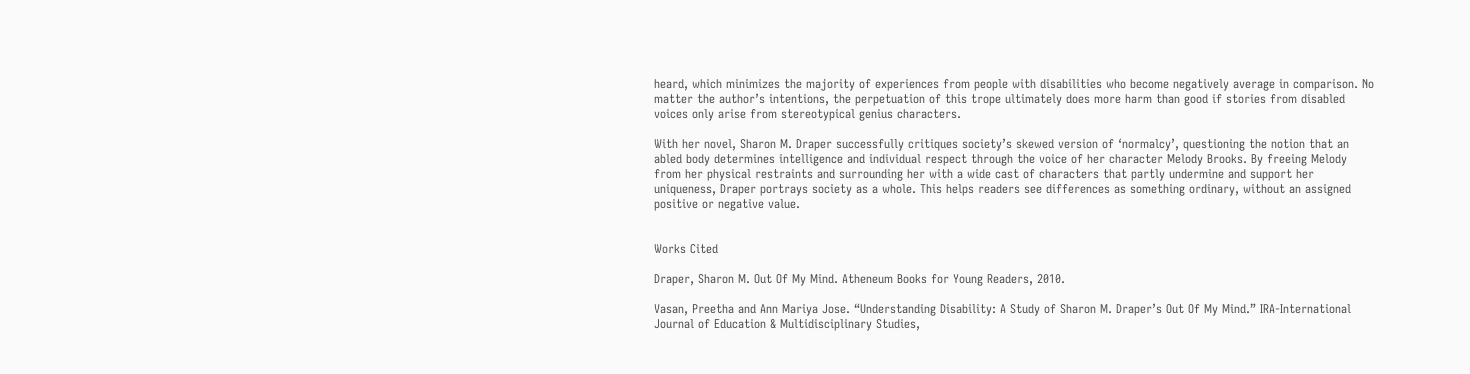heard, which minimizes the majority of experiences from people with disabilities who become negatively average in comparison. No matter the author’s intentions, the perpetuation of this trope ultimately does more harm than good if stories from disabled voices only arise from stereotypical genius characters.

With her novel, Sharon M. Draper successfully critiques society’s skewed version of ‘normalcy’, questioning the notion that an abled body determines intelligence and individual respect through the voice of her character Melody Brooks. By freeing Melody from her physical restraints and surrounding her with a wide cast of characters that partly undermine and support her uniqueness, Draper portrays society as a whole. This helps readers see differences as something ordinary, without an assigned positive or negative value.


Works Cited

Draper, Sharon M. Out Of My Mind. Atheneum Books for Young Readers, 2010.

Vasan, Preetha and Ann Mariya Jose. “Understanding Disability: A Study of Sharon M. Draper’s Out Of My Mind.” IRA-International Journal of Education & Multidisciplinary Studies,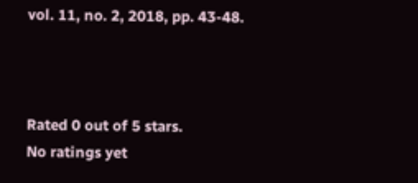vol. 11, no. 2, 2018, pp. 43-48.



Rated 0 out of 5 stars.
No ratings yet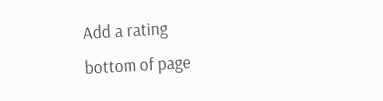Add a rating
bottom of page